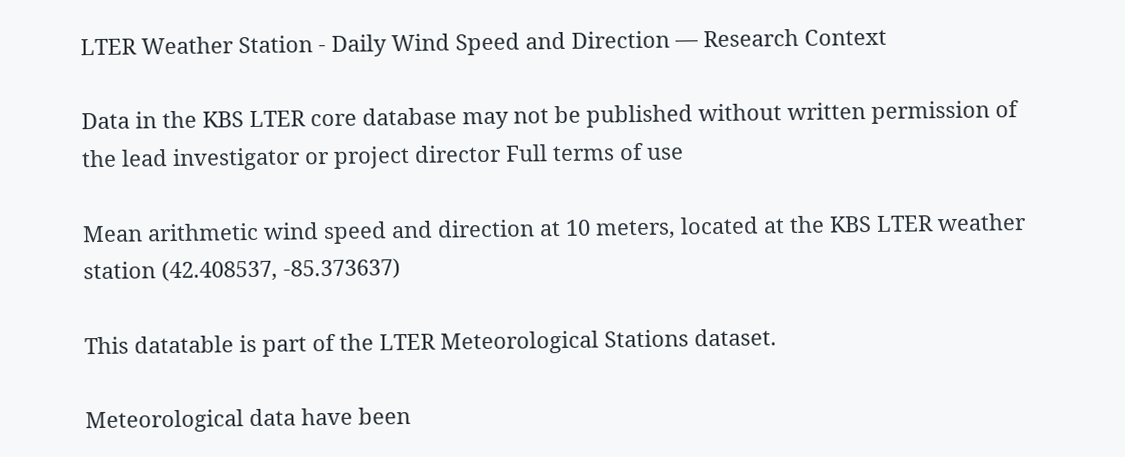LTER Weather Station - Daily Wind Speed and Direction — Research Context

Data in the KBS LTER core database may not be published without written permission of the lead investigator or project director Full terms of use

Mean arithmetic wind speed and direction at 10 meters, located at the KBS LTER weather station (42.408537, -85.373637)

This datatable is part of the LTER Meteorological Stations dataset.

Meteorological data have been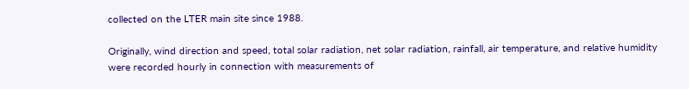collected on the LTER main site since 1988.

Originally, wind direction and speed, total solar radiation, net solar radiation, rainfall, air temperature, and relative humidity were recorded hourly in connection with measurements of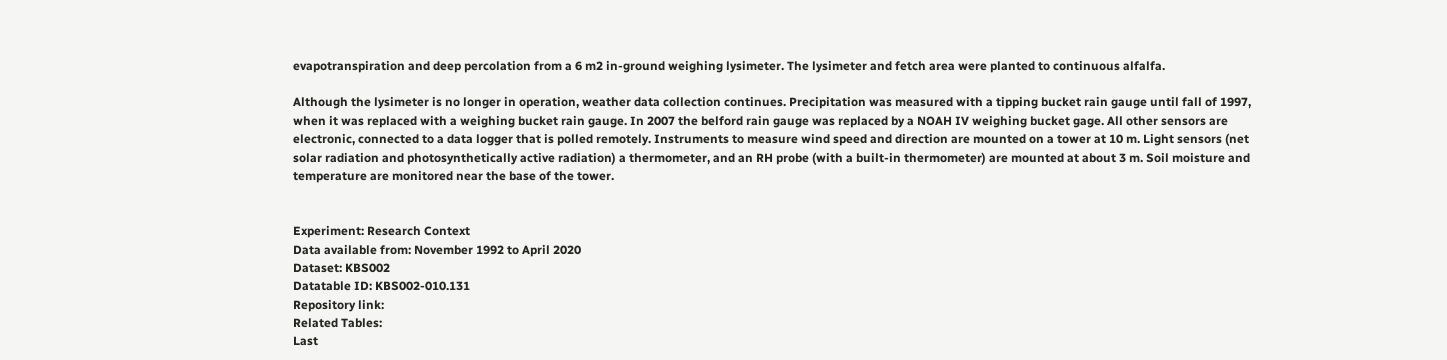evapotranspiration and deep percolation from a 6 m2 in-ground weighing lysimeter. The lysimeter and fetch area were planted to continuous alfalfa.

Although the lysimeter is no longer in operation, weather data collection continues. Precipitation was measured with a tipping bucket rain gauge until fall of 1997, when it was replaced with a weighing bucket rain gauge. In 2007 the belford rain gauge was replaced by a NOAH IV weighing bucket gage. All other sensors are electronic, connected to a data logger that is polled remotely. Instruments to measure wind speed and direction are mounted on a tower at 10 m. Light sensors (net solar radiation and photosynthetically active radiation) a thermometer, and an RH probe (with a built-in thermometer) are mounted at about 3 m. Soil moisture and temperature are monitored near the base of the tower.


Experiment: Research Context
Data available from: November 1992 to April 2020
Dataset: KBS002
Datatable ID: KBS002-010.131
Repository link:
Related Tables:
Last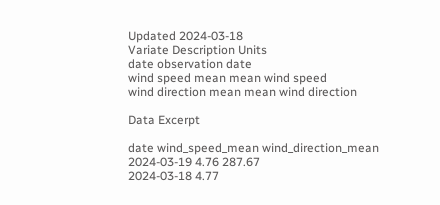Updated 2024-03-18
Variate Description Units
date observation date
wind speed mean mean wind speed
wind direction mean mean wind direction

Data Excerpt

date wind_speed_mean wind_direction_mean
2024-03-19 4.76 287.67
2024-03-18 4.77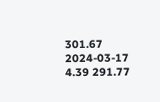301.67
2024-03-17 4.39 291.77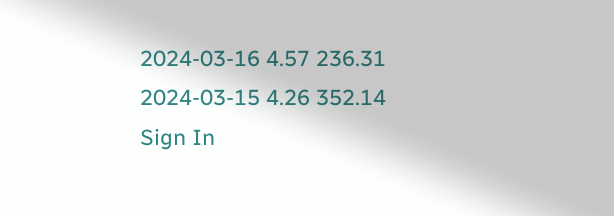2024-03-16 4.57 236.31
2024-03-15 4.26 352.14
Sign In